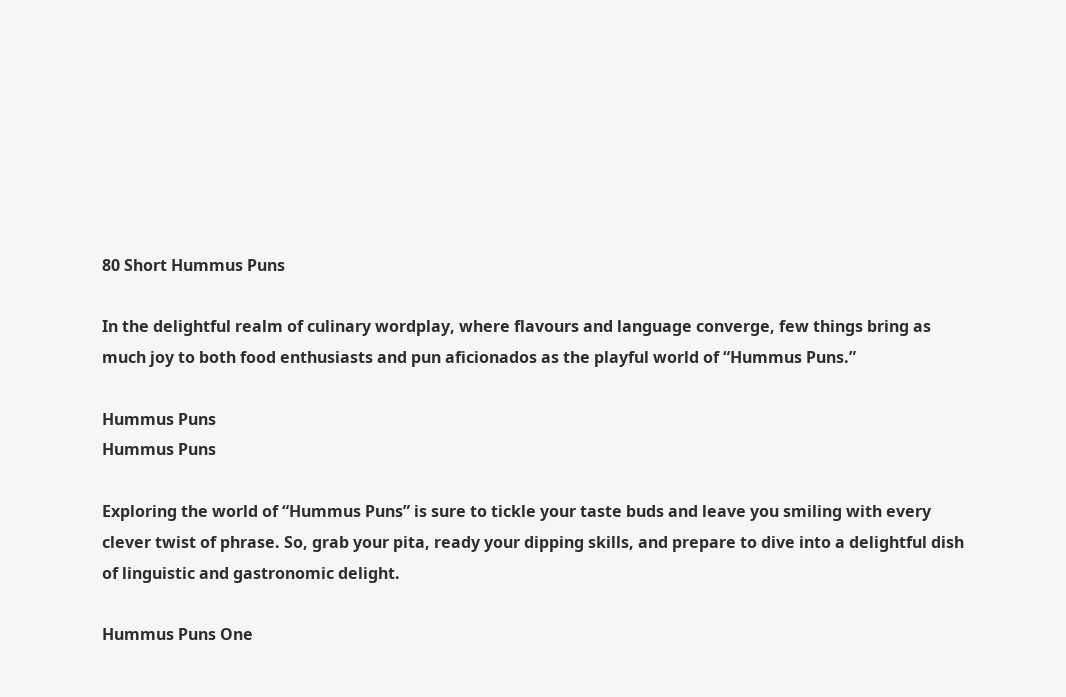80 Short Hummus Puns

In the delightful realm of culinary wordplay, where flavours and language converge, few things bring as much joy to both food enthusiasts and pun aficionados as the playful world of “Hummus Puns.”

Hummus Puns
Hummus Puns

Exploring the world of “Hummus Puns” is sure to tickle your taste buds and leave you smiling with every clever twist of phrase. So, grab your pita, ready your dipping skills, and prepare to dive into a delightful dish of linguistic and gastronomic delight.

Hummus Puns One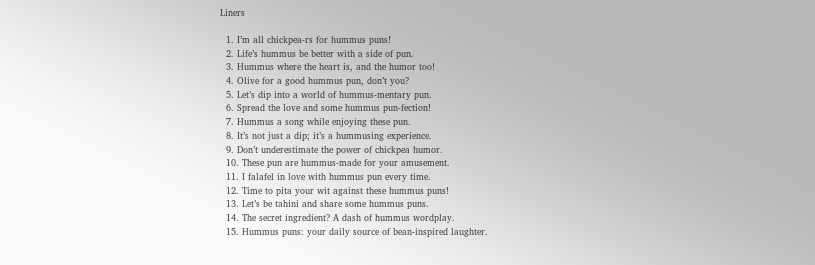Liners

  1. I’m all chickpea-rs for hummus puns!
  2. Life’s hummus be better with a side of pun.
  3. Hummus where the heart is, and the humor too!
  4. Olive for a good hummus pun, don’t you?
  5. Let’s dip into a world of hummus-mentary pun.
  6. Spread the love and some hummus pun-fection!
  7. Hummus a song while enjoying these pun.
  8. It’s not just a dip; it’s a hummusing experience.
  9. Don’t underestimate the power of chickpea humor.
  10. These pun are hummus-made for your amusement.
  11. I falafel in love with hummus pun every time.
  12. Time to pita your wit against these hummus puns!
  13. Let’s be tahini and share some hummus puns.
  14. The secret ingredient? A dash of hummus wordplay.
  15. Hummus puns: your daily source of bean-inspired laughter.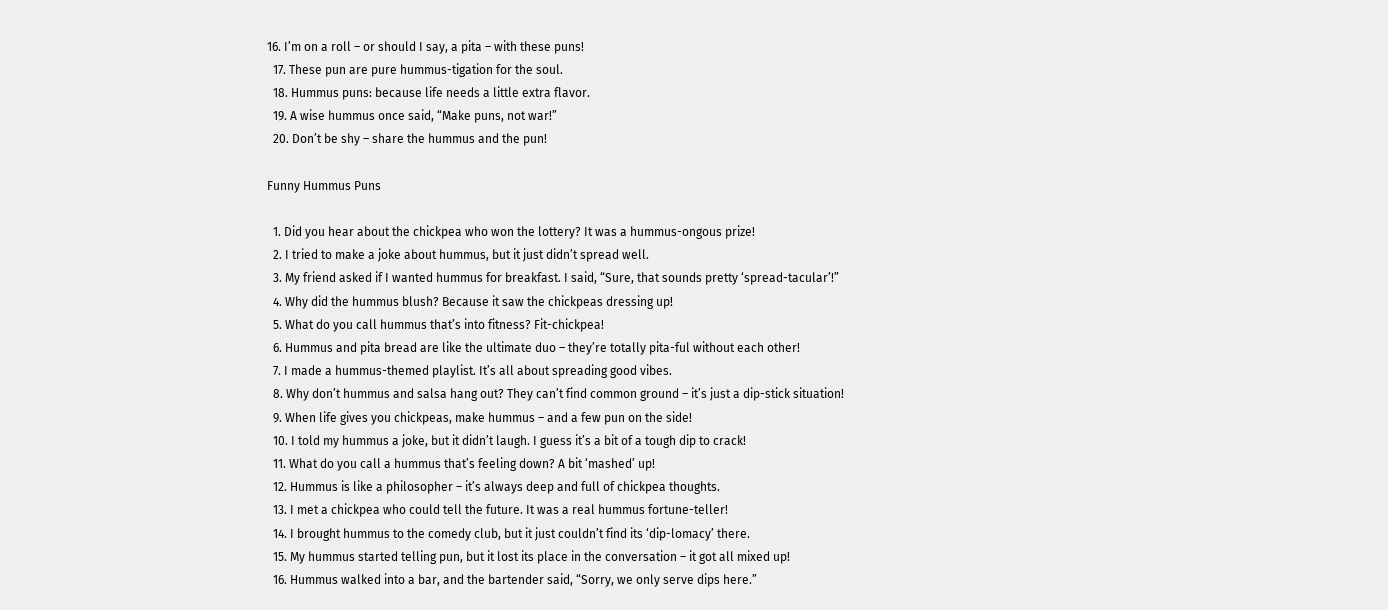16. I’m on a roll – or should I say, a pita – with these puns!
  17. These pun are pure hummus-tigation for the soul.
  18. Hummus puns: because life needs a little extra flavor.
  19. A wise hummus once said, “Make puns, not war!”
  20. Don’t be shy – share the hummus and the pun!

Funny Hummus Puns

  1. Did you hear about the chickpea who won the lottery? It was a hummus-ongous prize!
  2. I tried to make a joke about hummus, but it just didn’t spread well.
  3. My friend asked if I wanted hummus for breakfast. I said, “Sure, that sounds pretty ‘spread-tacular’!”
  4. Why did the hummus blush? Because it saw the chickpeas dressing up!
  5. What do you call hummus that’s into fitness? Fit-chickpea!
  6. Hummus and pita bread are like the ultimate duo – they’re totally pita-ful without each other!
  7. I made a hummus-themed playlist. It’s all about spreading good vibes.
  8. Why don’t hummus and salsa hang out? They can’t find common ground – it’s just a dip-stick situation!
  9. When life gives you chickpeas, make hummus – and a few pun on the side!
  10. I told my hummus a joke, but it didn’t laugh. I guess it’s a bit of a tough dip to crack!
  11. What do you call a hummus that’s feeling down? A bit ‘mashed’ up!
  12. Hummus is like a philosopher – it’s always deep and full of chickpea thoughts.
  13. I met a chickpea who could tell the future. It was a real hummus fortune-teller!
  14. I brought hummus to the comedy club, but it just couldn’t find its ‘dip-lomacy’ there.
  15. My hummus started telling pun, but it lost its place in the conversation – it got all mixed up!
  16. Hummus walked into a bar, and the bartender said, “Sorry, we only serve dips here.”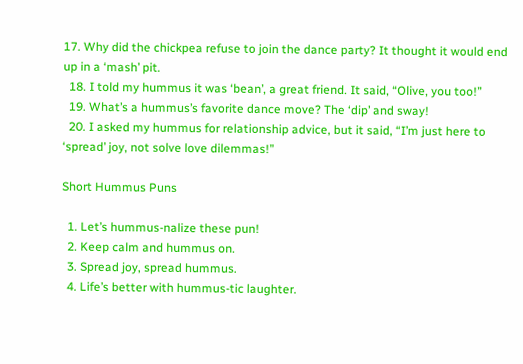17. Why did the chickpea refuse to join the dance party? It thought it would end up in a ‘mash’ pit.
  18. I told my hummus it was ‘bean’, a great friend. It said, “Olive, you too!”
  19. What’s a hummus’s favorite dance move? The ‘dip’ and sway!
  20. I asked my hummus for relationship advice, but it said, “I’m just here to ‘spread’ joy, not solve love dilemmas!”

Short Hummus Puns

  1. Let’s hummus-nalize these pun!
  2. Keep calm and hummus on.
  3. Spread joy, spread hummus.
  4. Life’s better with hummus-tic laughter.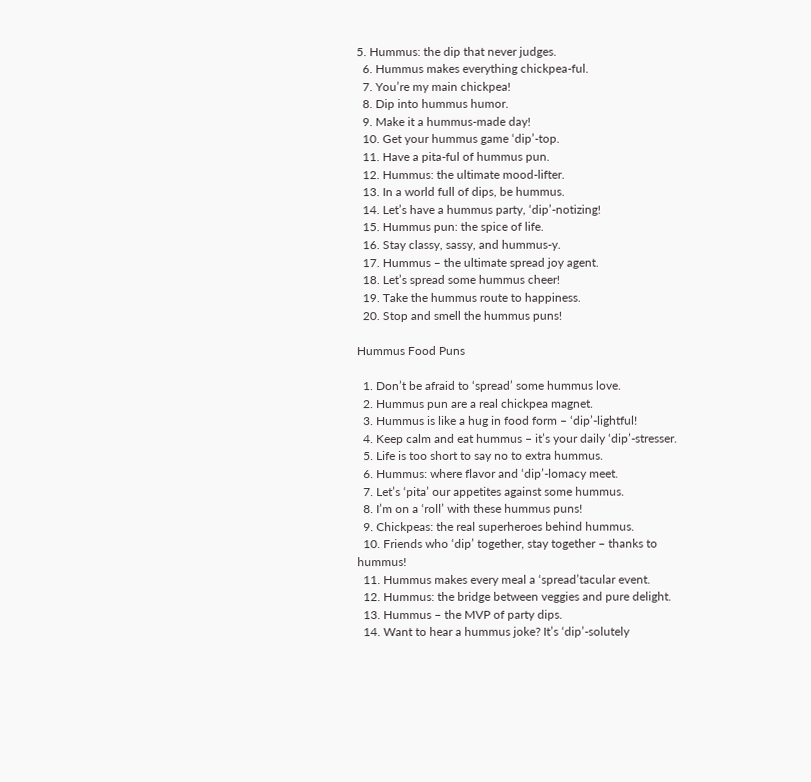5. Hummus: the dip that never judges.
  6. Hummus makes everything chickpea-ful.
  7. You’re my main chickpea!
  8. Dip into hummus humor.
  9. Make it a hummus-made day!
  10. Get your hummus game ‘dip’-top.
  11. Have a pita-ful of hummus pun.
  12. Hummus: the ultimate mood-lifter.
  13. In a world full of dips, be hummus.
  14. Let’s have a hummus party, ‘dip’-notizing!
  15. Hummus pun: the spice of life.
  16. Stay classy, sassy, and hummus-y.
  17. Hummus – the ultimate spread joy agent.
  18. Let’s spread some hummus cheer!
  19. Take the hummus route to happiness.
  20. Stop and smell the hummus puns!

Hummus Food Puns

  1. Don’t be afraid to ‘spread’ some hummus love.
  2. Hummus pun are a real chickpea magnet.
  3. Hummus is like a hug in food form – ‘dip’-lightful!
  4. Keep calm and eat hummus – it’s your daily ‘dip’-stresser.
  5. Life is too short to say no to extra hummus.
  6. Hummus: where flavor and ‘dip’-lomacy meet.
  7. Let’s ‘pita’ our appetites against some hummus.
  8. I’m on a ‘roll’ with these hummus puns!
  9. Chickpeas: the real superheroes behind hummus.
  10. Friends who ‘dip’ together, stay together – thanks to hummus!
  11. Hummus makes every meal a ‘spread’tacular event.
  12. Hummus: the bridge between veggies and pure delight.
  13. Hummus – the MVP of party dips.
  14. Want to hear a hummus joke? It’s ‘dip’-solutely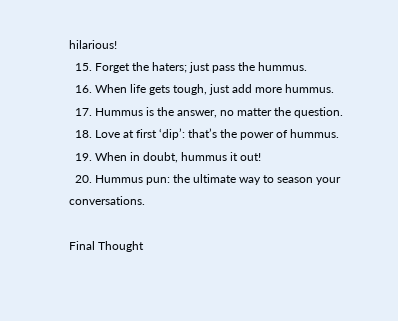hilarious!
  15. Forget the haters; just pass the hummus.
  16. When life gets tough, just add more hummus.
  17. Hummus is the answer, no matter the question.
  18. Love at first ‘dip’: that’s the power of hummus.
  19. When in doubt, hummus it out!
  20. Hummus pun: the ultimate way to season your conversations.

Final Thought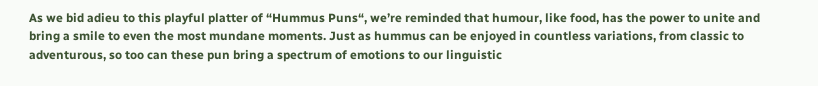As we bid adieu to this playful platter of “Hummus Puns“, we’re reminded that humour, like food, has the power to unite and bring a smile to even the most mundane moments. Just as hummus can be enjoyed in countless variations, from classic to adventurous, so too can these pun bring a spectrum of emotions to our linguistic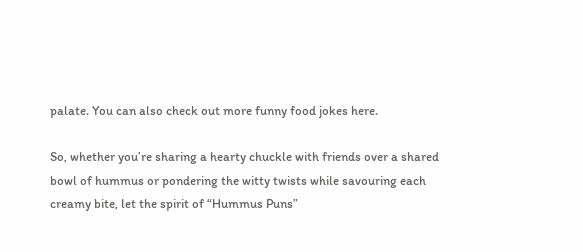palate. You can also check out more funny food jokes here.

So, whether you’re sharing a hearty chuckle with friends over a shared bowl of hummus or pondering the witty twists while savouring each creamy bite, let the spirit of “Hummus Puns”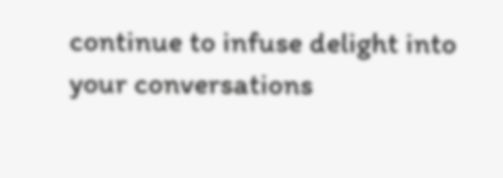continue to infuse delight into your conversations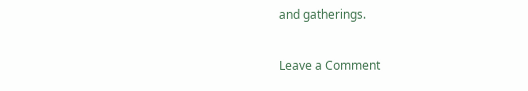and gatherings.

Leave a Comment